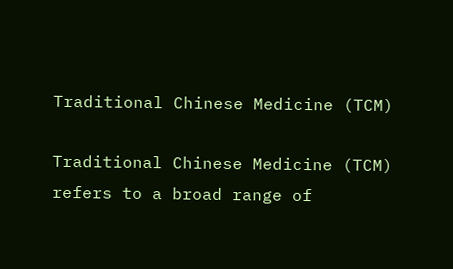Traditional Chinese Medicine (TCM)

Traditional Chinese Medicine (TCM) refers to a broad range of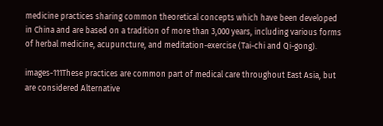medicine practices sharing common theoretical concepts which have been developed in China and are based on a tradition of more than 3,000 years, including various forms of herbal medicine, acupuncture, and meditation-exercise (Tai-chi and Qi-gong).

images-111These practices are common part of medical care throughout East Asia, but are considered Alternative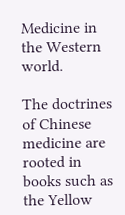Medicine in the Western world.

The doctrines of Chinese medicine are rooted in books such as the Yellow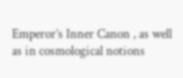Emperor’s Inner Canon , as well as in cosmological notions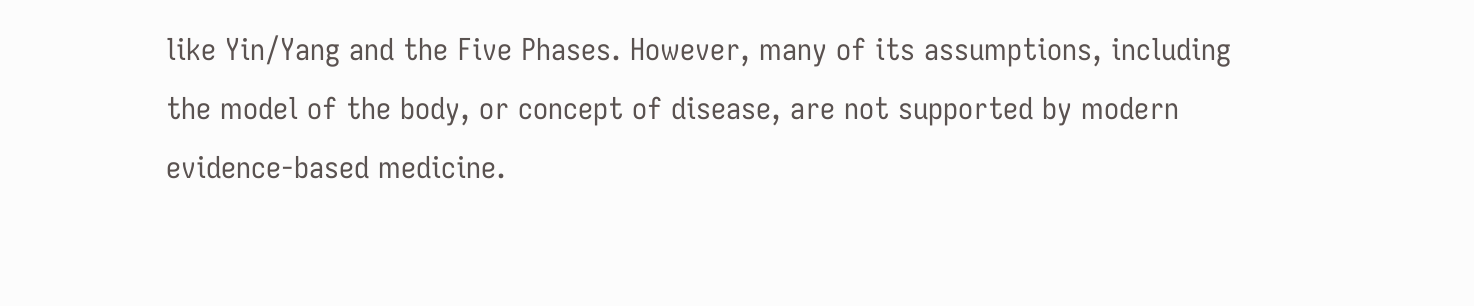like Yin/Yang and the Five Phases. However, many of its assumptions, including the model of the body, or concept of disease, are not supported by modern evidence-based medicine.